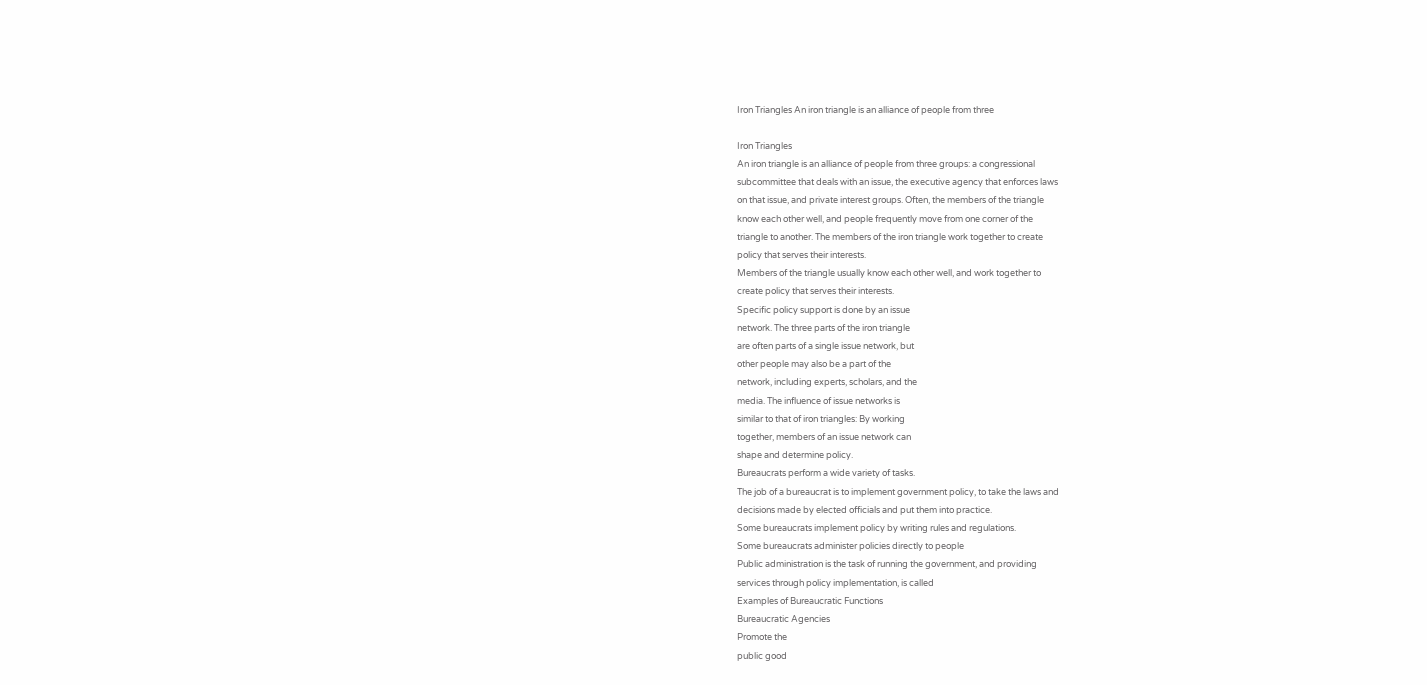Iron Triangles An iron triangle is an alliance of people from three

Iron Triangles
An iron triangle is an alliance of people from three groups: a congressional
subcommittee that deals with an issue, the executive agency that enforces laws
on that issue, and private interest groups. Often, the members of the triangle
know each other well, and people frequently move from one corner of the
triangle to another. The members of the iron triangle work together to create
policy that serves their interests.
Members of the triangle usually know each other well, and work together to
create policy that serves their interests.
Specific policy support is done by an issue
network. The three parts of the iron triangle
are often parts of a single issue network, but
other people may also be a part of the
network, including experts, scholars, and the
media. The influence of issue networks is
similar to that of iron triangles: By working
together, members of an issue network can
shape and determine policy.
Bureaucrats perform a wide variety of tasks.
The job of a bureaucrat is to implement government policy, to take the laws and
decisions made by elected officials and put them into practice.
Some bureaucrats implement policy by writing rules and regulations.
Some bureaucrats administer policies directly to people
Public administration is the task of running the government, and providing
services through policy implementation, is called
Examples of Bureaucratic Functions
Bureaucratic Agencies
Promote the
public good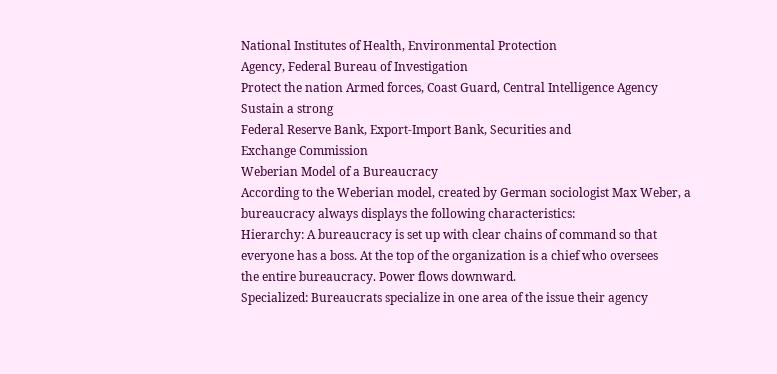National Institutes of Health, Environmental Protection
Agency, Federal Bureau of Investigation
Protect the nation Armed forces, Coast Guard, Central Intelligence Agency
Sustain a strong
Federal Reserve Bank, Export-Import Bank, Securities and
Exchange Commission
Weberian Model of a Bureaucracy
According to the Weberian model, created by German sociologist Max Weber, a
bureaucracy always displays the following characteristics:
Hierarchy: A bureaucracy is set up with clear chains of command so that
everyone has a boss. At the top of the organization is a chief who oversees
the entire bureaucracy. Power flows downward.
Specialized: Bureaucrats specialize in one area of the issue their agency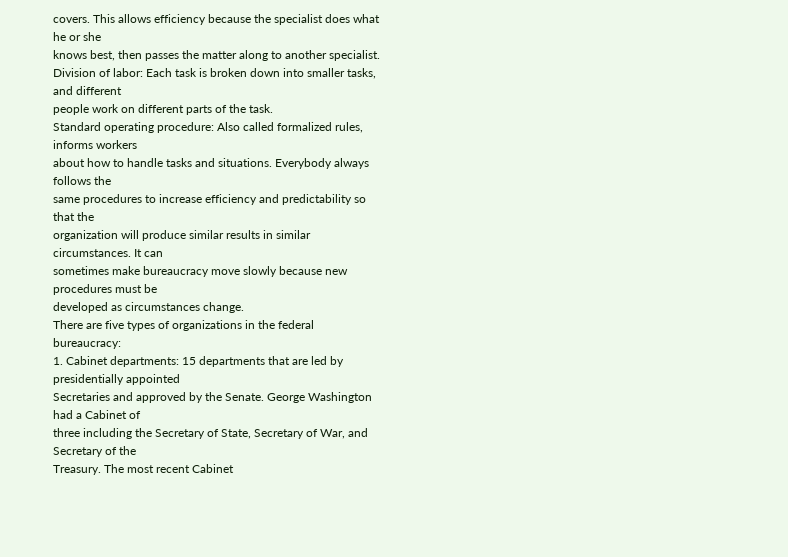covers. This allows efficiency because the specialist does what he or she
knows best, then passes the matter along to another specialist.
Division of labor: Each task is broken down into smaller tasks, and different
people work on different parts of the task.
Standard operating procedure: Also called formalized rules, informs workers
about how to handle tasks and situations. Everybody always follows the
same procedures to increase efficiency and predictability so that the
organization will produce similar results in similar circumstances. It can
sometimes make bureaucracy move slowly because new procedures must be
developed as circumstances change.
There are five types of organizations in the federal bureaucracy:
1. Cabinet departments: 15 departments that are led by presidentially appointed
Secretaries and approved by the Senate. George Washington had a Cabinet of
three including the Secretary of State, Secretary of War, and Secretary of the
Treasury. The most recent Cabinet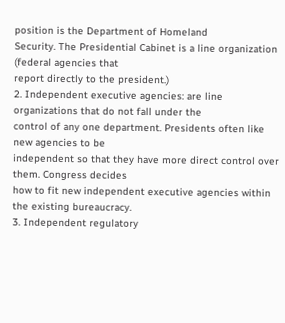position is the Department of Homeland
Security. The Presidential Cabinet is a line organization (federal agencies that
report directly to the president.)
2. Independent executive agencies: are line organizations that do not fall under the
control of any one department. Presidents often like new agencies to be
independent so that they have more direct control over them. Congress decides
how to fit new independent executive agencies within the existing bureaucracy.
3. Independent regulatory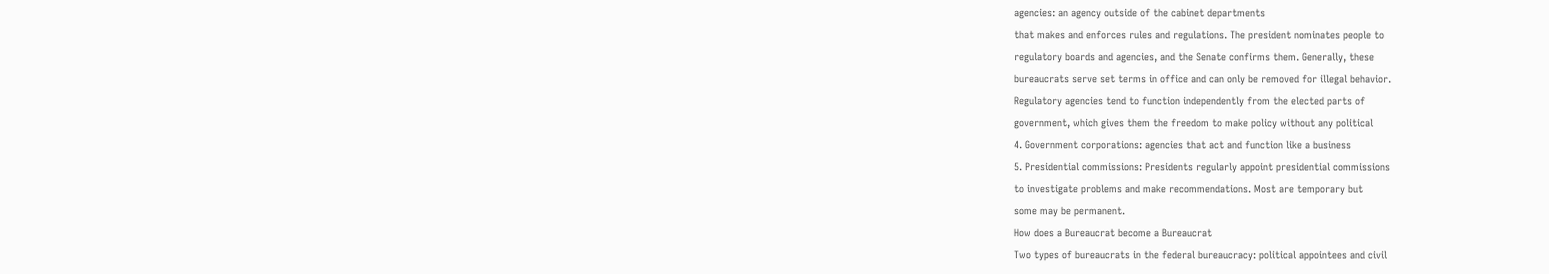agencies: an agency outside of the cabinet departments
that makes and enforces rules and regulations. The president nominates people to
regulatory boards and agencies, and the Senate confirms them. Generally, these
bureaucrats serve set terms in office and can only be removed for illegal behavior.
Regulatory agencies tend to function independently from the elected parts of
government, which gives them the freedom to make policy without any political
4. Government corporations: agencies that act and function like a business
5. Presidential commissions: Presidents regularly appoint presidential commissions
to investigate problems and make recommendations. Most are temporary but
some may be permanent.
How does a Bureaucrat become a Bureaucrat
Two types of bureaucrats in the federal bureaucracy: political appointees and civil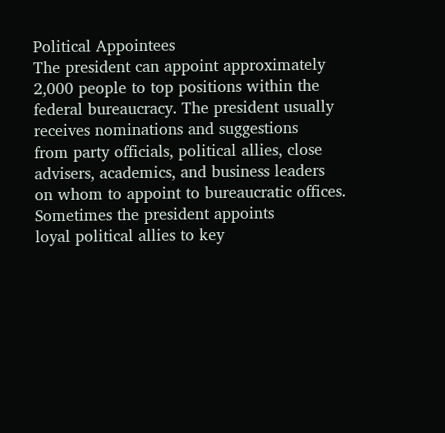Political Appointees
The president can appoint approximately 2,000 people to top positions within the
federal bureaucracy. The president usually receives nominations and suggestions
from party officials, political allies, close advisers, academics, and business leaders
on whom to appoint to bureaucratic offices. Sometimes the president appoints
loyal political allies to key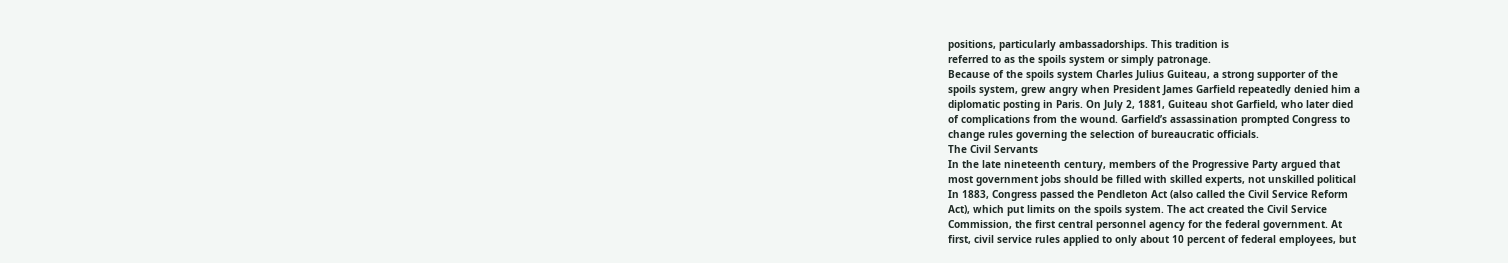positions, particularly ambassadorships. This tradition is
referred to as the spoils system or simply patronage.
Because of the spoils system Charles Julius Guiteau, a strong supporter of the
spoils system, grew angry when President James Garfield repeatedly denied him a
diplomatic posting in Paris. On July 2, 1881, Guiteau shot Garfield, who later died
of complications from the wound. Garfield’s assassination prompted Congress to
change rules governing the selection of bureaucratic officials.
The Civil Servants
In the late nineteenth century, members of the Progressive Party argued that
most government jobs should be filled with skilled experts, not unskilled political
In 1883, Congress passed the Pendleton Act (also called the Civil Service Reform
Act), which put limits on the spoils system. The act created the Civil Service
Commission, the first central personnel agency for the federal government. At
first, civil service rules applied to only about 10 percent of federal employees, but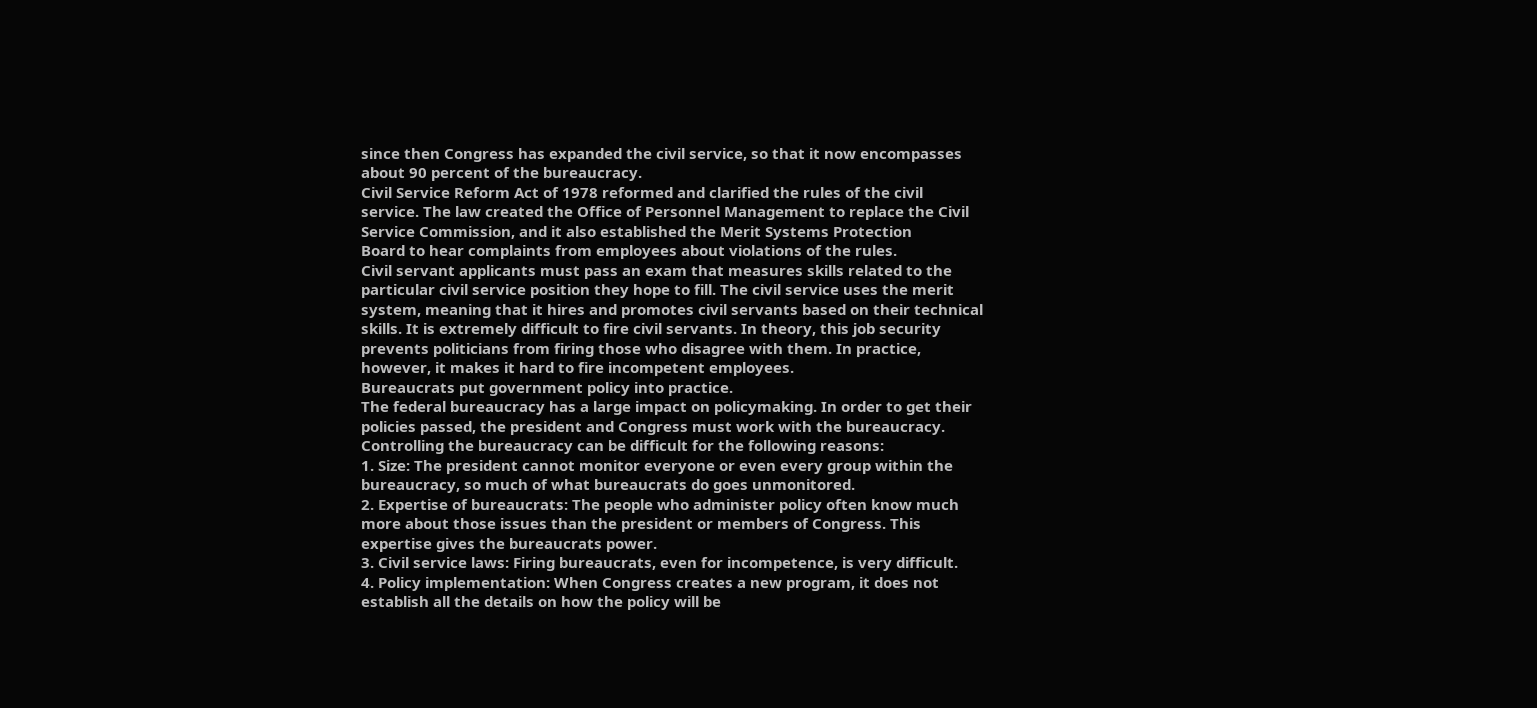since then Congress has expanded the civil service, so that it now encompasses
about 90 percent of the bureaucracy.
Civil Service Reform Act of 1978 reformed and clarified the rules of the civil
service. The law created the Office of Personnel Management to replace the Civil
Service Commission, and it also established the Merit Systems Protection
Board to hear complaints from employees about violations of the rules.
Civil servant applicants must pass an exam that measures skills related to the
particular civil service position they hope to fill. The civil service uses the merit
system, meaning that it hires and promotes civil servants based on their technical
skills. It is extremely difficult to fire civil servants. In theory, this job security
prevents politicians from firing those who disagree with them. In practice,
however, it makes it hard to fire incompetent employees.
Bureaucrats put government policy into practice.
The federal bureaucracy has a large impact on policymaking. In order to get their
policies passed, the president and Congress must work with the bureaucracy.
Controlling the bureaucracy can be difficult for the following reasons:
1. Size: The president cannot monitor everyone or even every group within the
bureaucracy, so much of what bureaucrats do goes unmonitored.
2. Expertise of bureaucrats: The people who administer policy often know much
more about those issues than the president or members of Congress. This
expertise gives the bureaucrats power.
3. Civil service laws: Firing bureaucrats, even for incompetence, is very difficult.
4. Policy implementation: When Congress creates a new program, it does not
establish all the details on how the policy will be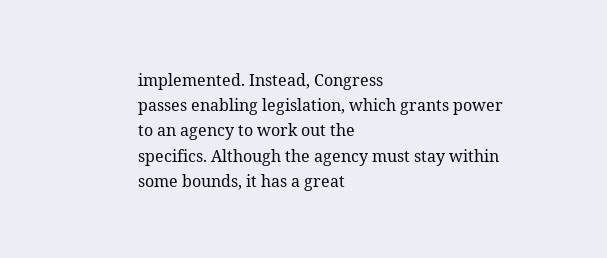implemented. Instead, Congress
passes enabling legislation, which grants power to an agency to work out the
specifics. Although the agency must stay within some bounds, it has a great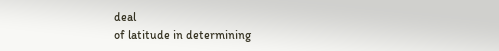deal
of latitude in determining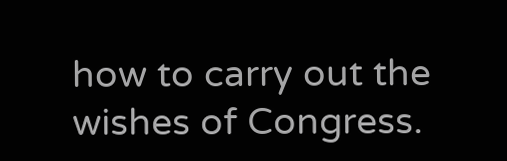how to carry out the wishes of Congress.